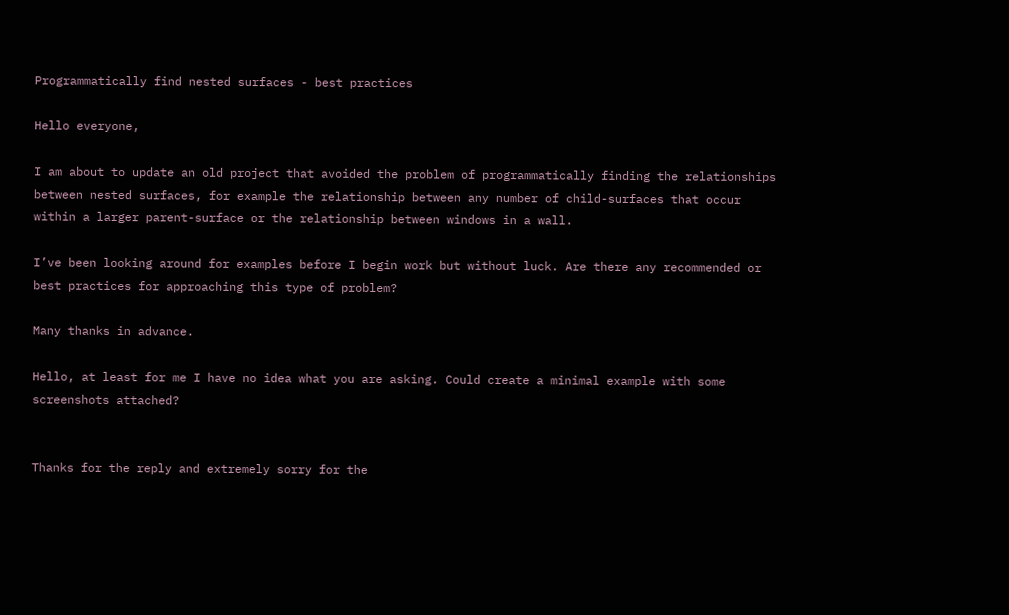Programmatically find nested surfaces - best practices

Hello everyone,

I am about to update an old project that avoided the problem of programmatically finding the relationships between nested surfaces, for example the relationship between any number of child-surfaces that occur within a larger parent-surface or the relationship between windows in a wall.

I’ve been looking around for examples before I begin work but without luck. Are there any recommended or best practices for approaching this type of problem?

Many thanks in advance.

Hello, at least for me I have no idea what you are asking. Could create a minimal example with some screenshots attached?


Thanks for the reply and extremely sorry for the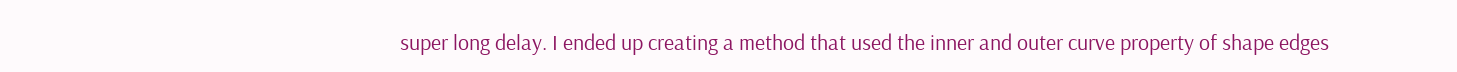super long delay. I ended up creating a method that used the inner and outer curve property of shape edges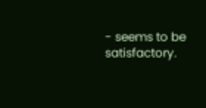- seems to be satisfactory.